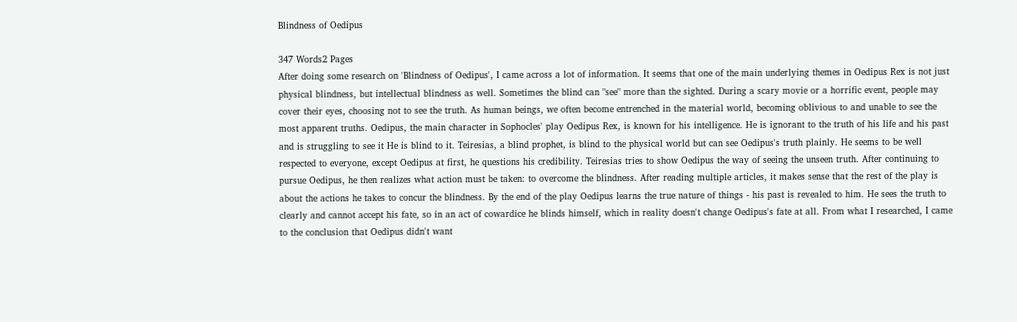Blindness of Oedipus

347 Words2 Pages
After doing some research on 'Blindness of Oedipus', I came across a lot of information. It seems that one of the main underlying themes in Oedipus Rex is not just physical blindness, but intellectual blindness as well. Sometimes the blind can "see" more than the sighted. During a scary movie or a horrific event, people may cover their eyes, choosing not to see the truth. As human beings, we often become entrenched in the material world, becoming oblivious to and unable to see the most apparent truths. Oedipus, the main character in Sophocles' play Oedipus Rex, is known for his intelligence. He is ignorant to the truth of his life and his past and is struggling to see it He is blind to it. Teiresias, a blind prophet, is blind to the physical world but can see Oedipus's truth plainly. He seems to be well respected to everyone, except Oedipus at first, he questions his credibility. Teiresias tries to show Oedipus the way of seeing the unseen truth. After continuing to pursue Oedipus, he then realizes what action must be taken: to overcome the blindness. After reading multiple articles, it makes sense that the rest of the play is about the actions he takes to concur the blindness. By the end of the play Oedipus learns the true nature of things - his past is revealed to him. He sees the truth to clearly and cannot accept his fate, so in an act of cowardice he blinds himself, which in reality doesn't change Oedipus's fate at all. From what I researched, I came to the conclusion that Oedipus didn't want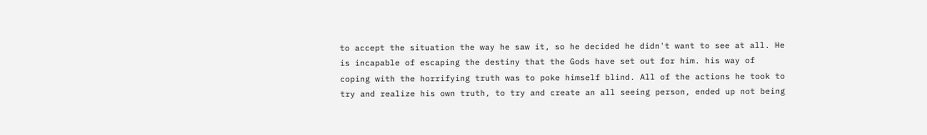to accept the situation the way he saw it, so he decided he didn't want to see at all. He is incapable of escaping the destiny that the Gods have set out for him. his way of coping with the horrifying truth was to poke himself blind. All of the actions he took to try and realize his own truth, to try and create an all seeing person, ended up not being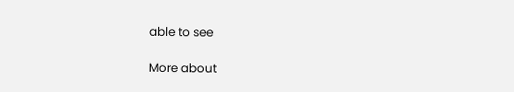able to see

More about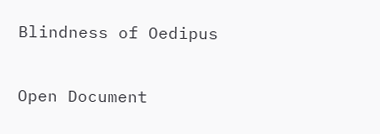Blindness of Oedipus

Open Document